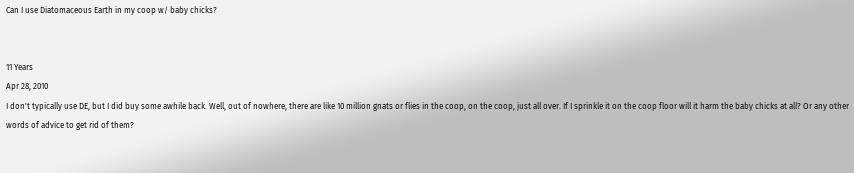Can I use Diatomaceous Earth in my coop w/ baby chicks?


11 Years
Apr 28, 2010
I don't typically use DE, but I did buy some awhile back. Well, out of nowhere, there are like 10 million gnats or flies in the coop, on the coop, just all over. If I sprinkle it on the coop floor will it harm the baby chicks at all? Or any other words of advice to get rid of them?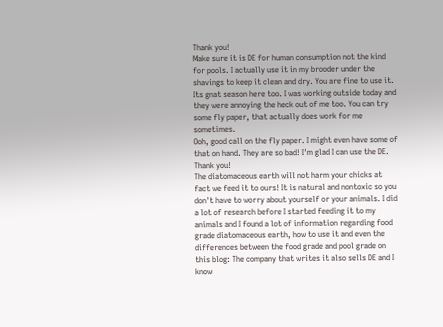Thank you!
Make sure it is DE for human consumption not the kind for pools. I actually use it in my brooder under the shavings to keep it clean and dry. You are fine to use it. Its gnat season here too. I was working outside today and they were annoying the heck out of me too. You can try some fly paper, that actually does work for me sometimes.
Ooh, good call on the fly paper. I might even have some of that on hand. They are so bad! I'm glad I can use the DE. Thank you!
The diatomaceous earth will not harm your chicks at fact we feed it to ours! It is natural and nontoxic so you don't have to worry about yourself or your animals. I did a lot of research before I started feeding it to my animals and I found a lot of information regarding food grade diatomaceous earth, how to use it and even the differences between the food grade and pool grade on this blog: The company that writes it also sells DE and I know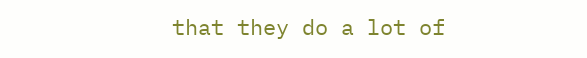that they do a lot of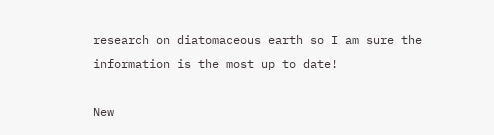research on diatomaceous earth so I am sure the information is the most up to date!

New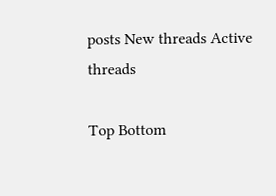posts New threads Active threads

Top Bottom